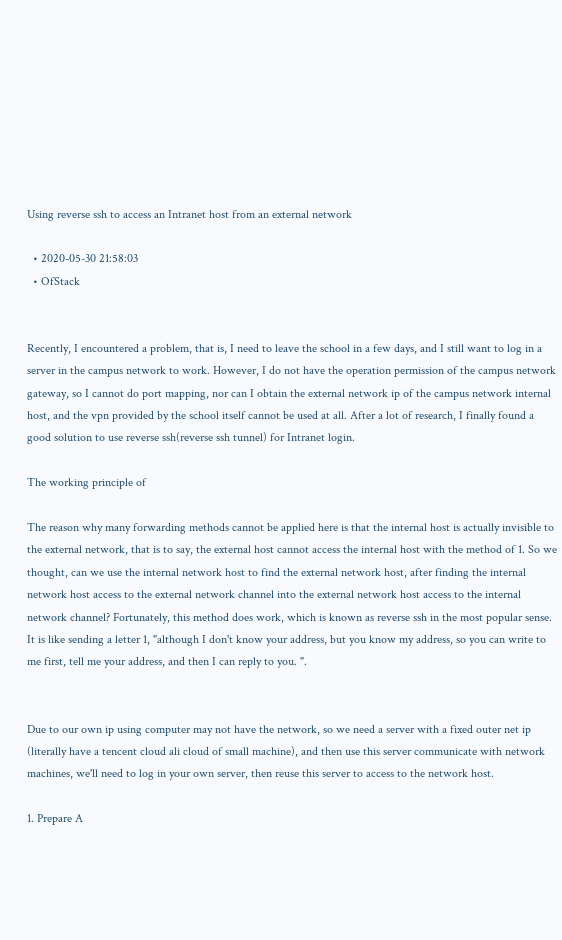Using reverse ssh to access an Intranet host from an external network

  • 2020-05-30 21:58:03
  • OfStack


Recently, I encountered a problem, that is, I need to leave the school in a few days, and I still want to log in a server in the campus network to work. However, I do not have the operation permission of the campus network gateway, so I cannot do port mapping, nor can I obtain the external network ip of the campus network internal host, and the vpn provided by the school itself cannot be used at all. After a lot of research, I finally found a good solution to use reverse ssh(reverse ssh tunnel) for Intranet login.

The working principle of

The reason why many forwarding methods cannot be applied here is that the internal host is actually invisible to the external network, that is to say, the external host cannot access the internal host with the method of 1. So we thought, can we use the internal network host to find the external network host, after finding the internal network host access to the external network channel into the external network host access to the internal network channel? Fortunately, this method does work, which is known as reverse ssh in the most popular sense. It is like sending a letter 1, "although I don't know your address, but you know my address, so you can write to me first, tell me your address, and then I can reply to you. ".


Due to our own ip using computer may not have the network, so we need a server with a fixed outer net ip (literally have a tencent cloud ali cloud of small machine), and then use this server communicate with network machines, we'll need to log in your own server, then reuse this server to access to the network host.

1. Prepare A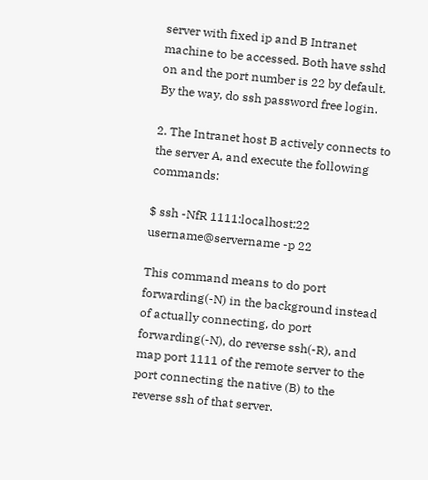server with fixed ip and B Intranet machine to be accessed. Both have sshd on and the port number is 22 by default. By the way, do ssh password free login.

2. The Intranet host B actively connects to the server A, and execute the following commands:

$ ssh -NfR 1111:localhost:22 username@servername -p 22

This command means to do port forwarding(-N) in the background instead of actually connecting, do port forwarding(-N), do reverse ssh(-R), and map port 1111 of the remote server to the port connecting the native (B) to the reverse ssh of that server.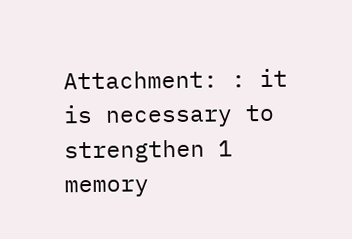Attachment: : it is necessary to strengthen 1 memory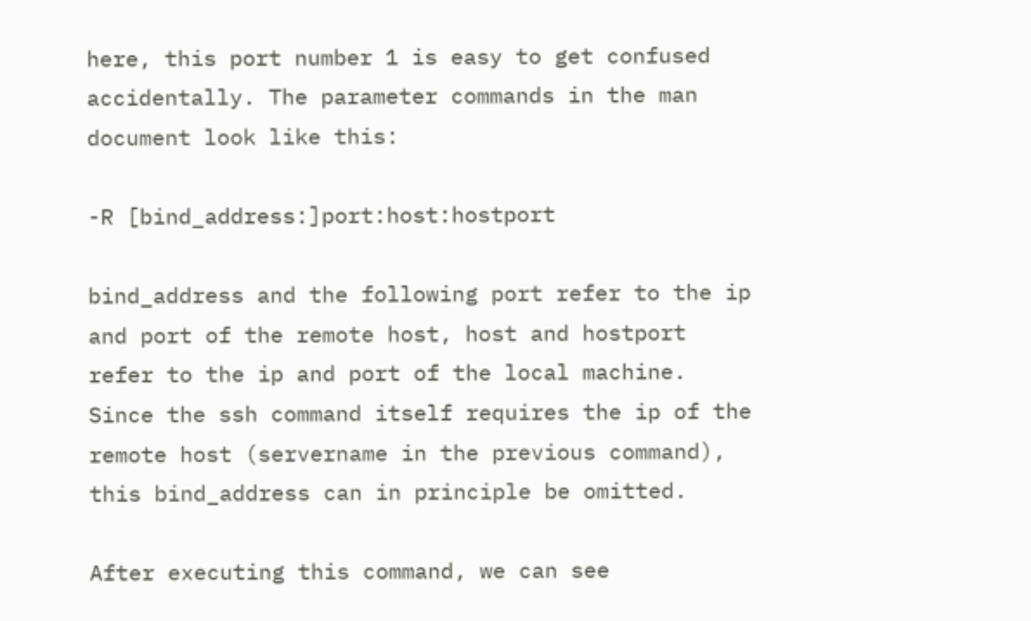here, this port number 1 is easy to get confused accidentally. The parameter commands in the man document look like this:

-R [bind_address:]port:host:hostport

bind_address and the following port refer to the ip and port of the remote host, host and hostport refer to the ip and port of the local machine. Since the ssh command itself requires the ip of the remote host (servername in the previous command), this bind_address can in principle be omitted.

After executing this command, we can see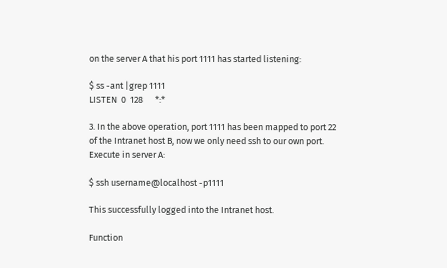on the server A that his port 1111 has started listening:

$ ss -ant |grep 1111
LISTEN  0  128      *:*

3. In the above operation, port 1111 has been mapped to port 22 of the Intranet host B, now we only need ssh to our own port. Execute in server A:

$ ssh username@localhost -p1111

This successfully logged into the Intranet host.

Function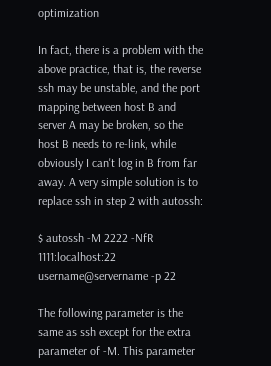optimization

In fact, there is a problem with the above practice, that is, the reverse ssh may be unstable, and the port mapping between host B and server A may be broken, so the host B needs to re-link, while obviously I can't log in B from far away. A very simple solution is to replace ssh in step 2 with autossh:

$ autossh -M 2222 -NfR 1111:localhost:22 username@servername -p 22

The following parameter is the same as ssh except for the extra parameter of -M. This parameter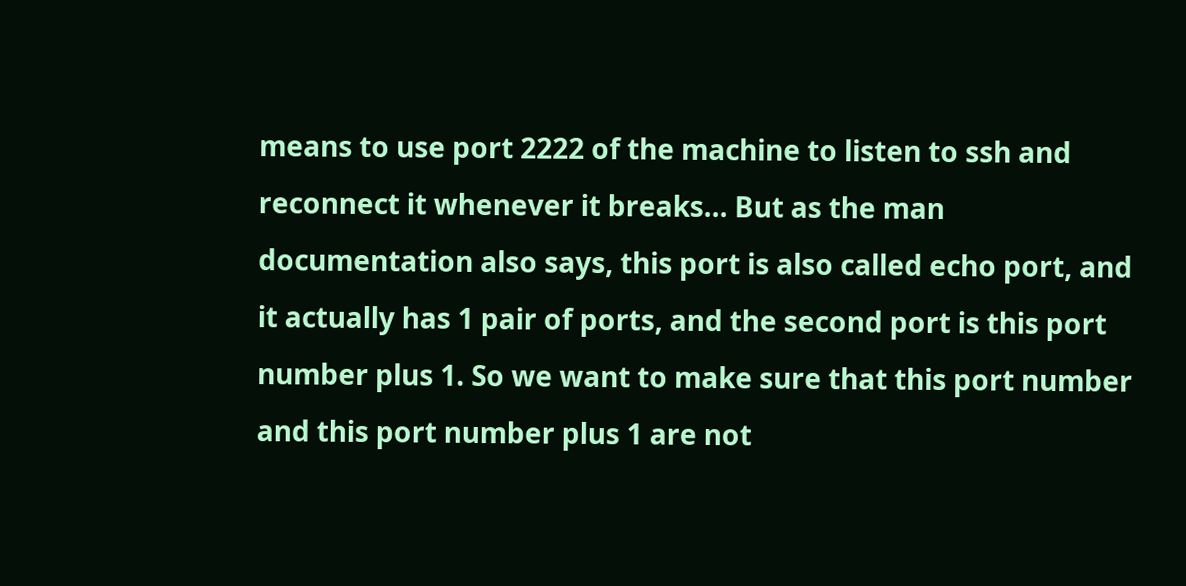means to use port 2222 of the machine to listen to ssh and reconnect it whenever it breaks... But as the man documentation also says, this port is also called echo port, and it actually has 1 pair of ports, and the second port is this port number plus 1. So we want to make sure that this port number and this port number plus 1 are not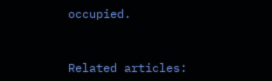occupied.


Related articles: